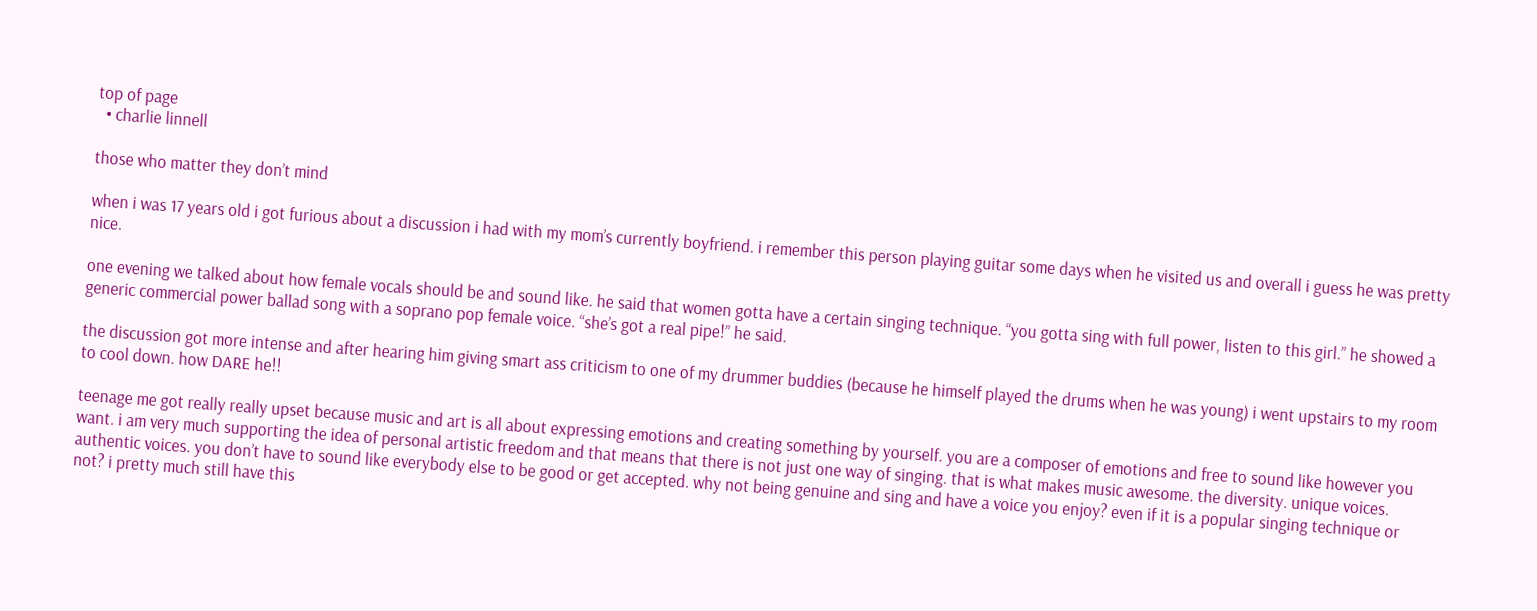top of page
  • charlie linnell

those who matter they don’t mind

when i was 17 years old i got furious about a discussion i had with my mom’s currently boyfriend. i remember this person playing guitar some days when he visited us and overall i guess he was pretty nice.

one evening we talked about how female vocals should be and sound like. he said that women gotta have a certain singing technique. “you gotta sing with full power, listen to this girl.” he showed a generic commercial power ballad song with a soprano pop female voice. “she’s got a real pipe!” he said.

the discussion got more intense and after hearing him giving smart ass criticism to one of my drummer buddies (because he himself played the drums when he was young) i went upstairs to my room to cool down. how DARE he!!

teenage me got really really upset because music and art is all about expressing emotions and creating something by yourself. you are a composer of emotions and free to sound like however you want. i am very much supporting the idea of personal artistic freedom and that means that there is not just one way of singing. that is what makes music awesome. the diversity. unique voices. authentic voices. you don’t have to sound like everybody else to be good or get accepted. why not being genuine and sing and have a voice you enjoy? even if it is a popular singing technique or not? i pretty much still have this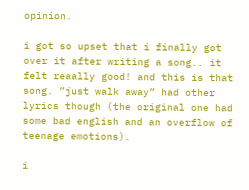opinion.

i got so upset that i finally got over it after writing a song.. it felt reaally good! and this is that song. ”just walk away” had other lyrics though (the original one had some bad english and an overflow of teenage emotions).

i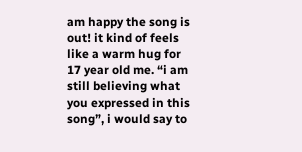am happy the song is out! it kind of feels like a warm hug for 17 year old me. “i am still believing what you expressed in this song”, i would say to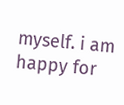myself. i am happy for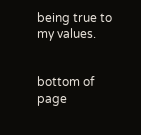being true to my values.


bottom of page